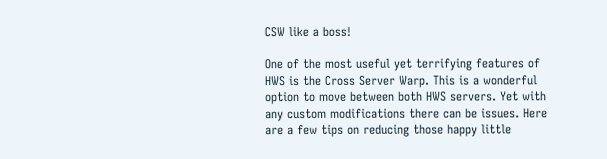CSW like a boss!

One of the most useful yet terrifying features of HWS is the Cross Server Warp. This is a wonderful option to move between both HWS servers. Yet with any custom modifications there can be issues. Here are a few tips on reducing those happy little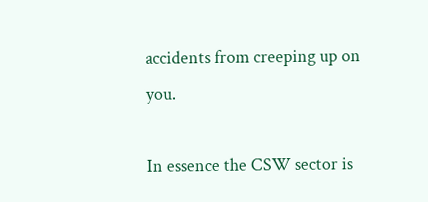accidents from creeping up on you.

In essence the CSW sector is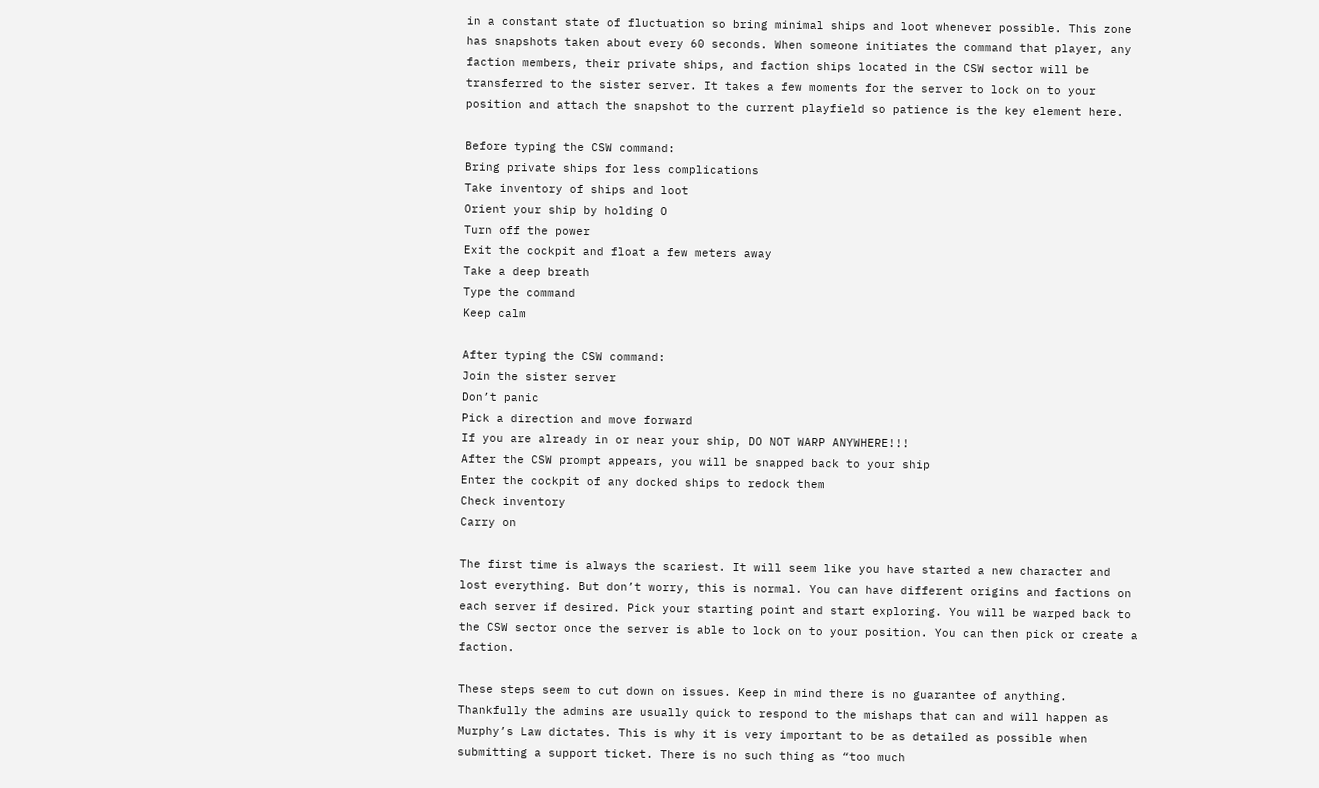in a constant state of fluctuation so bring minimal ships and loot whenever possible. This zone has snapshots taken about every 60 seconds. When someone initiates the command that player, any faction members, their private ships, and faction ships located in the CSW sector will be transferred to the sister server. It takes a few moments for the server to lock on to your position and attach the snapshot to the current playfield so patience is the key element here.

Before typing the CSW command:
Bring private ships for less complications
Take inventory of ships and loot
Orient your ship by holding O
Turn off the power
Exit the cockpit and float a few meters away
Take a deep breath
Type the command
Keep calm

After typing the CSW command:
Join the sister server
Don’t panic
Pick a direction and move forward
If you are already in or near your ship, DO NOT WARP ANYWHERE!!!
After the CSW prompt appears, you will be snapped back to your ship
Enter the cockpit of any docked ships to redock them
Check inventory
Carry on

The first time is always the scariest. It will seem like you have started a new character and lost everything. But don’t worry, this is normal. You can have different origins and factions on each server if desired. Pick your starting point and start exploring. You will be warped back to the CSW sector once the server is able to lock on to your position. You can then pick or create a faction.

These steps seem to cut down on issues. Keep in mind there is no guarantee of anything. Thankfully the admins are usually quick to respond to the mishaps that can and will happen as Murphy’s Law dictates. This is why it is very important to be as detailed as possible when submitting a support ticket. There is no such thing as “too much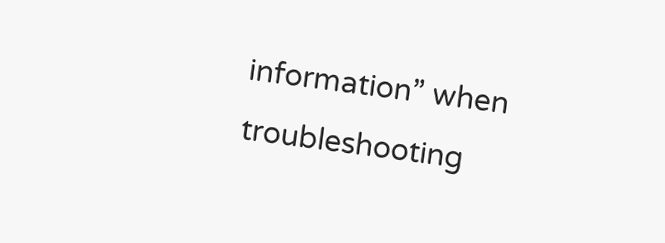information” when troubleshooting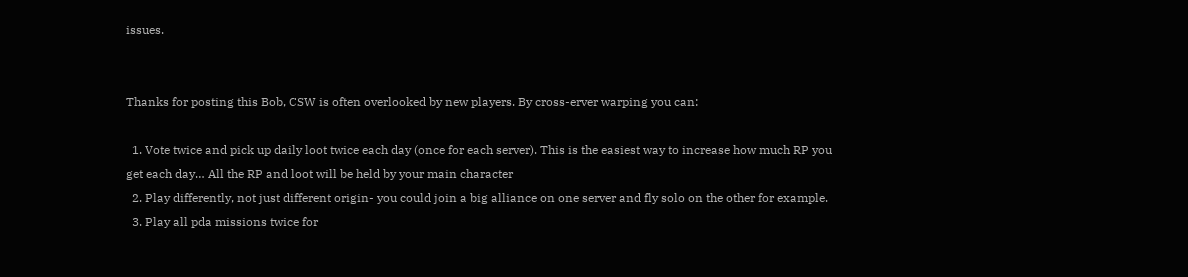issues.


Thanks for posting this Bob, CSW is often overlooked by new players. By cross-erver warping you can:

  1. Vote twice and pick up daily loot twice each day (once for each server). This is the easiest way to increase how much RP you get each day… All the RP and loot will be held by your main character
  2. Play differently, not just different origin- you could join a big alliance on one server and fly solo on the other for example.
  3. Play all pda missions twice for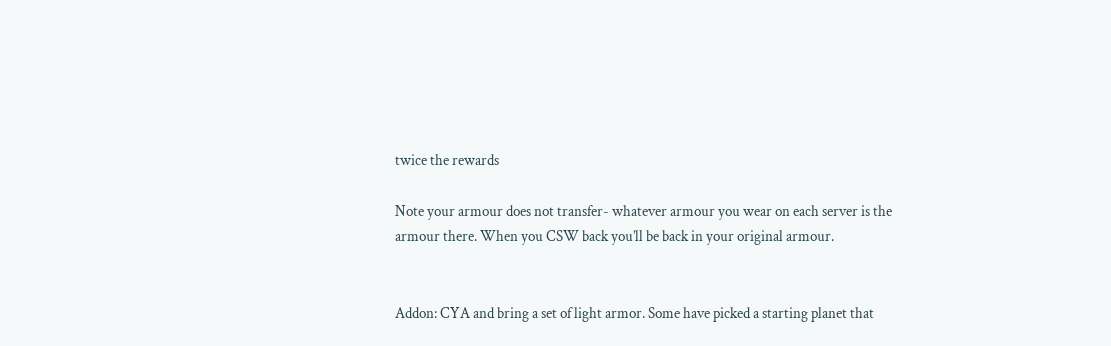twice the rewards

Note your armour does not transfer- whatever armour you wear on each server is the armour there. When you CSW back you’ll be back in your original armour.


Addon: CYA and bring a set of light armor. Some have picked a starting planet that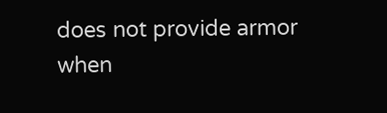does not provide armor when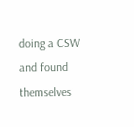doing a CSW and found themselves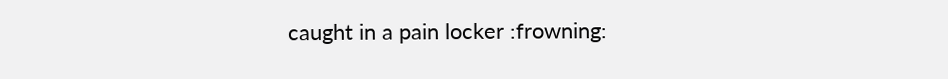caught in a pain locker :frowning: